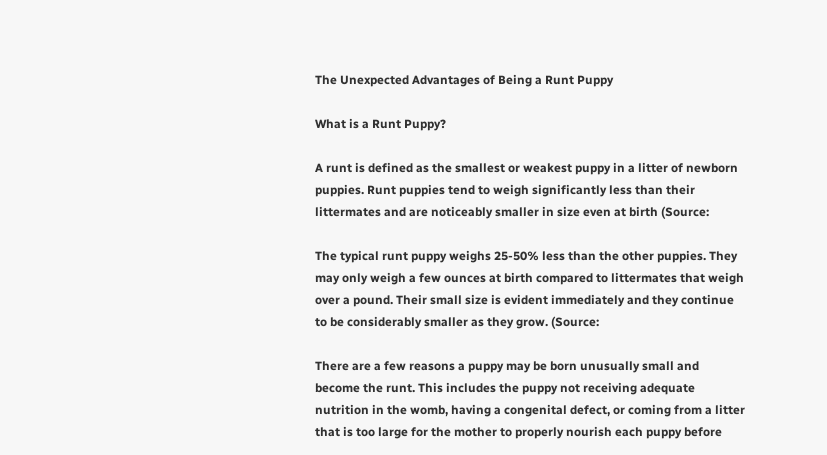The Unexpected Advantages of Being a Runt Puppy

What is a Runt Puppy?

A runt is defined as the smallest or weakest puppy in a litter of newborn puppies. Runt puppies tend to weigh significantly less than their littermates and are noticeably smaller in size even at birth (Source:

The typical runt puppy weighs 25-50% less than the other puppies. They may only weigh a few ounces at birth compared to littermates that weigh over a pound. Their small size is evident immediately and they continue to be considerably smaller as they grow. (Source:

There are a few reasons a puppy may be born unusually small and become the runt. This includes the puppy not receiving adequate nutrition in the womb, having a congenital defect, or coming from a litter that is too large for the mother to properly nourish each puppy before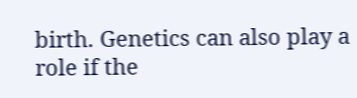birth. Genetics can also play a role if the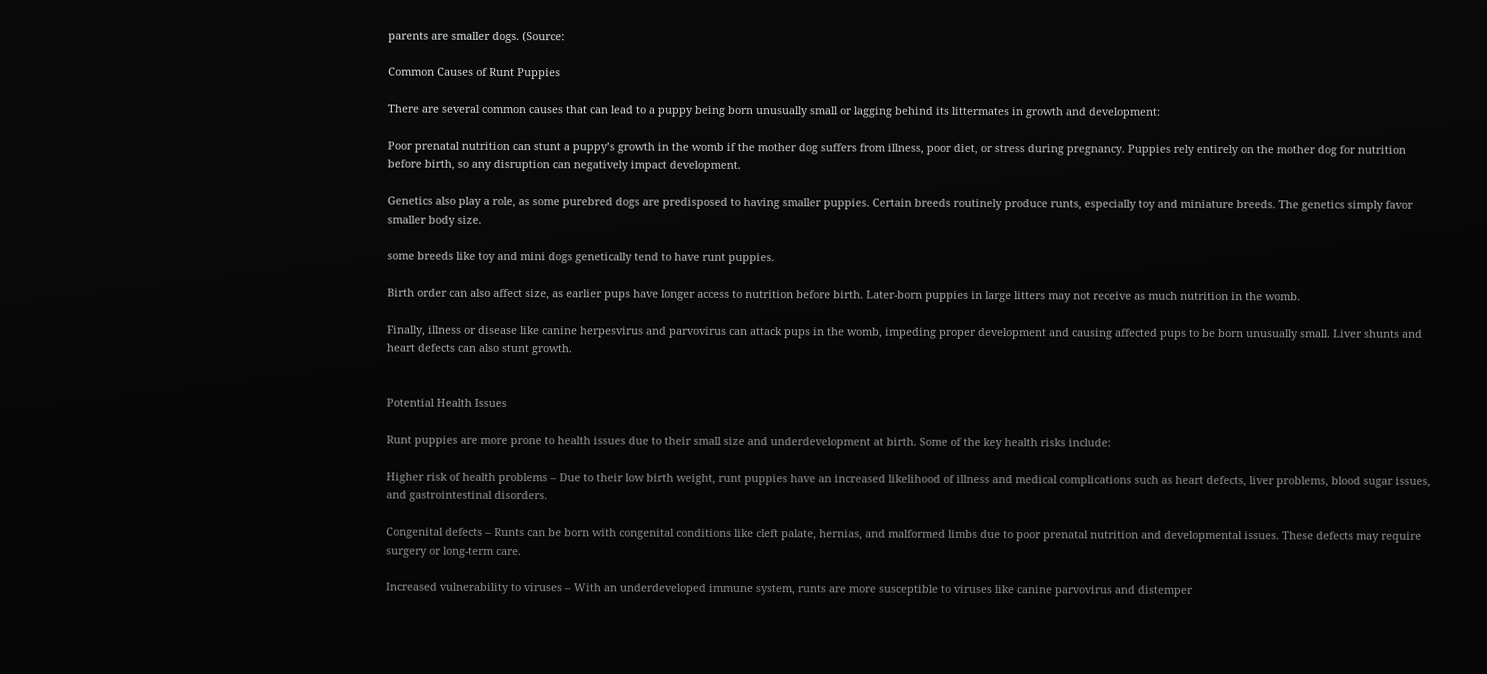parents are smaller dogs. (Source:

Common Causes of Runt Puppies

There are several common causes that can lead to a puppy being born unusually small or lagging behind its littermates in growth and development:

Poor prenatal nutrition can stunt a puppy’s growth in the womb if the mother dog suffers from illness, poor diet, or stress during pregnancy. Puppies rely entirely on the mother dog for nutrition before birth, so any disruption can negatively impact development.

Genetics also play a role, as some purebred dogs are predisposed to having smaller puppies. Certain breeds routinely produce runts, especially toy and miniature breeds. The genetics simply favor smaller body size.

some breeds like toy and mini dogs genetically tend to have runt puppies.

Birth order can also affect size, as earlier pups have longer access to nutrition before birth. Later-born puppies in large litters may not receive as much nutrition in the womb.

Finally, illness or disease like canine herpesvirus and parvovirus can attack pups in the womb, impeding proper development and causing affected pups to be born unusually small. Liver shunts and heart defects can also stunt growth.


Potential Health Issues

Runt puppies are more prone to health issues due to their small size and underdevelopment at birth. Some of the key health risks include:

Higher risk of health problems – Due to their low birth weight, runt puppies have an increased likelihood of illness and medical complications such as heart defects, liver problems, blood sugar issues, and gastrointestinal disorders.

Congenital defects – Runts can be born with congenital conditions like cleft palate, hernias, and malformed limbs due to poor prenatal nutrition and developmental issues. These defects may require surgery or long-term care.

Increased vulnerability to viruses – With an underdeveloped immune system, runts are more susceptible to viruses like canine parvovirus and distemper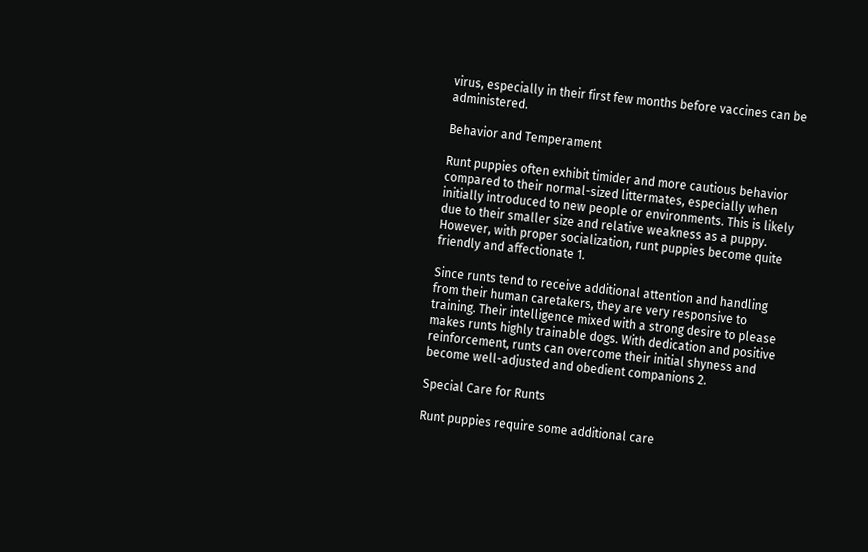virus, especially in their first few months before vaccines can be administered.

Behavior and Temperament

Runt puppies often exhibit timider and more cautious behavior compared to their normal-sized littermates, especially when initially introduced to new people or environments. This is likely due to their smaller size and relative weakness as a puppy. However, with proper socialization, runt puppies become quite friendly and affectionate 1.

Since runts tend to receive additional attention and handling from their human caretakers, they are very responsive to training. Their intelligence mixed with a strong desire to please makes runts highly trainable dogs. With dedication and positive reinforcement, runts can overcome their initial shyness and become well-adjusted and obedient companions 2.

Special Care for Runts

Runt puppies require some additional care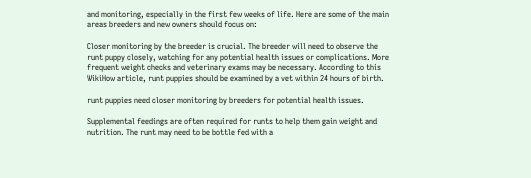and monitoring, especially in the first few weeks of life. Here are some of the main areas breeders and new owners should focus on:

Closer monitoring by the breeder is crucial. The breeder will need to observe the runt puppy closely, watching for any potential health issues or complications. More frequent weight checks and veterinary exams may be necessary. According to this WikiHow article, runt puppies should be examined by a vet within 24 hours of birth.

runt puppies need closer monitoring by breeders for potential health issues.

Supplemental feedings are often required for runts to help them gain weight and nutrition. The runt may need to be bottle fed with a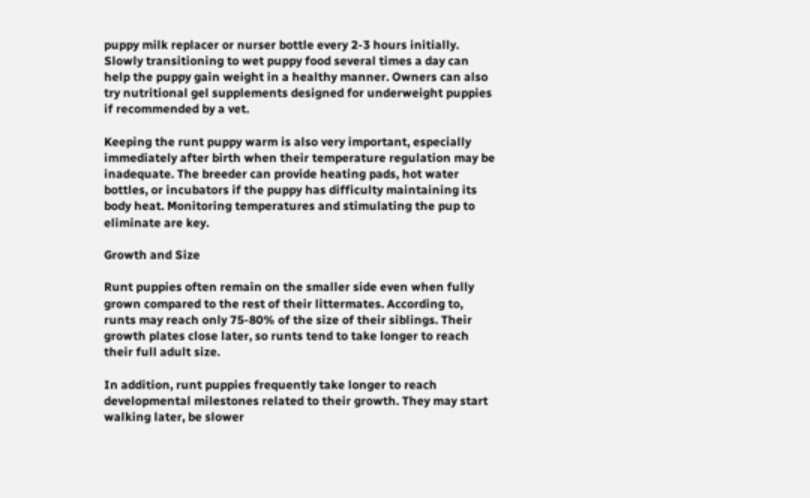puppy milk replacer or nurser bottle every 2-3 hours initially. Slowly transitioning to wet puppy food several times a day can help the puppy gain weight in a healthy manner. Owners can also try nutritional gel supplements designed for underweight puppies if recommended by a vet.

Keeping the runt puppy warm is also very important, especially immediately after birth when their temperature regulation may be inadequate. The breeder can provide heating pads, hot water bottles, or incubators if the puppy has difficulty maintaining its body heat. Monitoring temperatures and stimulating the pup to eliminate are key.

Growth and Size

Runt puppies often remain on the smaller side even when fully grown compared to the rest of their littermates. According to, runts may reach only 75-80% of the size of their siblings. Their growth plates close later, so runts tend to take longer to reach their full adult size.

In addition, runt puppies frequently take longer to reach developmental milestones related to their growth. They may start walking later, be slower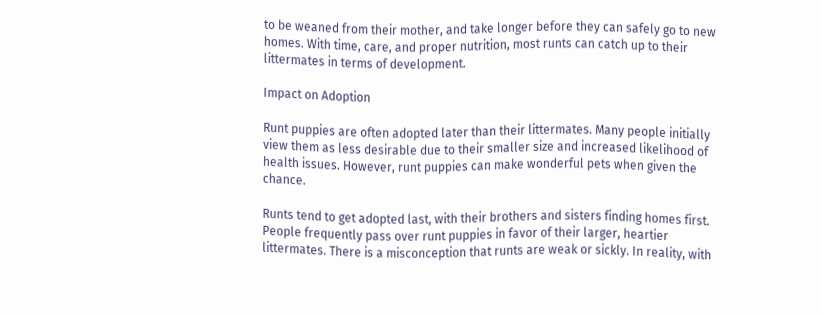to be weaned from their mother, and take longer before they can safely go to new homes. With time, care, and proper nutrition, most runts can catch up to their littermates in terms of development.

Impact on Adoption

Runt puppies are often adopted later than their littermates. Many people initially view them as less desirable due to their smaller size and increased likelihood of health issues. However, runt puppies can make wonderful pets when given the chance.

Runts tend to get adopted last, with their brothers and sisters finding homes first. People frequently pass over runt puppies in favor of their larger, heartier littermates. There is a misconception that runts are weak or sickly. In reality, with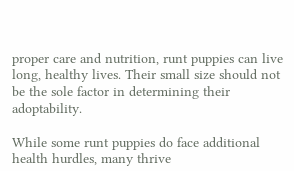proper care and nutrition, runt puppies can live long, healthy lives. Their small size should not be the sole factor in determining their adoptability.

While some runt puppies do face additional health hurdles, many thrive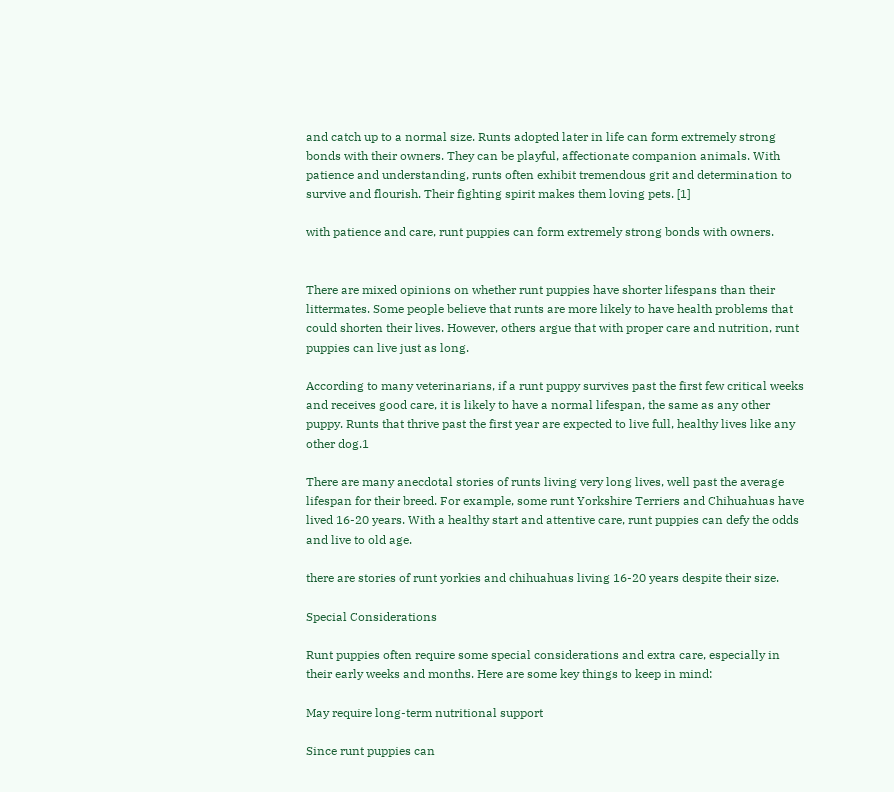and catch up to a normal size. Runts adopted later in life can form extremely strong bonds with their owners. They can be playful, affectionate companion animals. With patience and understanding, runts often exhibit tremendous grit and determination to survive and flourish. Their fighting spirit makes them loving pets. [1]

with patience and care, runt puppies can form extremely strong bonds with owners.


There are mixed opinions on whether runt puppies have shorter lifespans than their littermates. Some people believe that runts are more likely to have health problems that could shorten their lives. However, others argue that with proper care and nutrition, runt puppies can live just as long.

According to many veterinarians, if a runt puppy survives past the first few critical weeks and receives good care, it is likely to have a normal lifespan, the same as any other puppy. Runts that thrive past the first year are expected to live full, healthy lives like any other dog.1

There are many anecdotal stories of runts living very long lives, well past the average lifespan for their breed. For example, some runt Yorkshire Terriers and Chihuahuas have lived 16-20 years. With a healthy start and attentive care, runt puppies can defy the odds and live to old age.

there are stories of runt yorkies and chihuahuas living 16-20 years despite their size.

Special Considerations

Runt puppies often require some special considerations and extra care, especially in their early weeks and months. Here are some key things to keep in mind:

May require long-term nutritional support

Since runt puppies can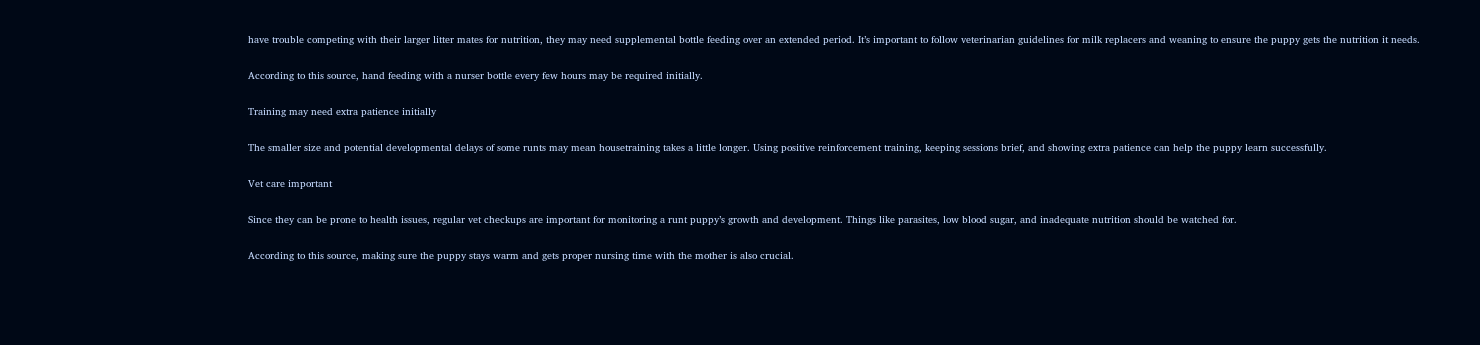have trouble competing with their larger litter mates for nutrition, they may need supplemental bottle feeding over an extended period. It’s important to follow veterinarian guidelines for milk replacers and weaning to ensure the puppy gets the nutrition it needs.

According to this source, hand feeding with a nurser bottle every few hours may be required initially.

Training may need extra patience initially

The smaller size and potential developmental delays of some runts may mean housetraining takes a little longer. Using positive reinforcement training, keeping sessions brief, and showing extra patience can help the puppy learn successfully.

Vet care important

Since they can be prone to health issues, regular vet checkups are important for monitoring a runt puppy’s growth and development. Things like parasites, low blood sugar, and inadequate nutrition should be watched for.

According to this source, making sure the puppy stays warm and gets proper nursing time with the mother is also crucial.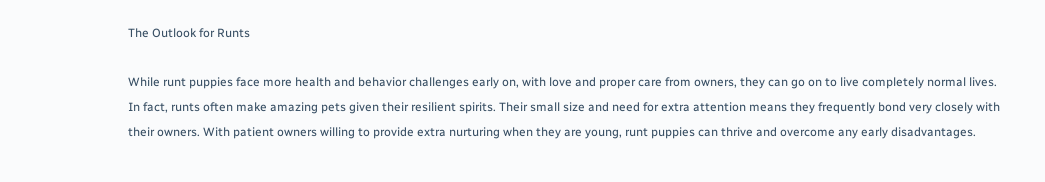The Outlook for Runts

While runt puppies face more health and behavior challenges early on, with love and proper care from owners, they can go on to live completely normal lives. In fact, runts often make amazing pets given their resilient spirits. Their small size and need for extra attention means they frequently bond very closely with their owners. With patient owners willing to provide extra nurturing when they are young, runt puppies can thrive and overcome any early disadvantages.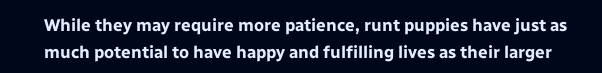While they may require more patience, runt puppies have just as much potential to have happy and fulfilling lives as their larger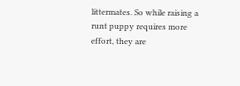littermates. So while raising a runt puppy requires more effort, they are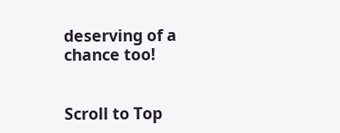deserving of a chance too!


Scroll to Top